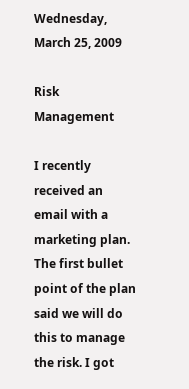Wednesday, March 25, 2009

Risk Management

I recently received an email with a marketing plan. The first bullet point of the plan said we will do this to manage the risk. I got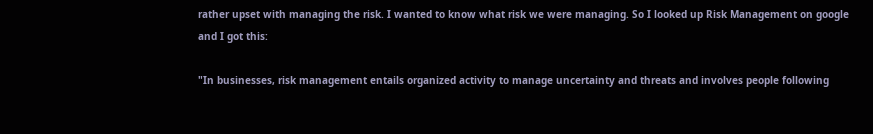rather upset with managing the risk. I wanted to know what risk we were managing. So I looked up Risk Management on google and I got this:

"In businesses, risk management entails organized activity to manage uncertainty and threats and involves people following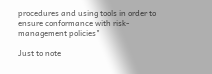procedures and using tools in order to ensure conformance with risk-management policies"

Just to note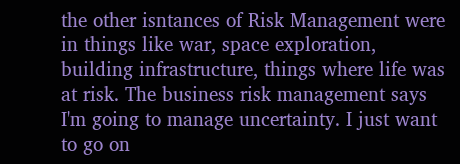the other isntances of Risk Management were in things like war, space exploration, building infrastructure, things where life was at risk. The business risk management says I'm going to manage uncertainty. I just want to go on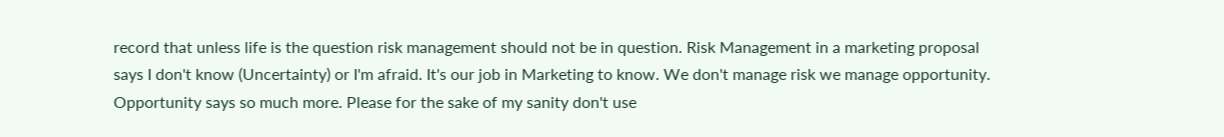record that unless life is the question risk management should not be in question. Risk Management in a marketing proposal says I don't know (Uncertainty) or I'm afraid. It's our job in Marketing to know. We don't manage risk we manage opportunity. Opportunity says so much more. Please for the sake of my sanity don't use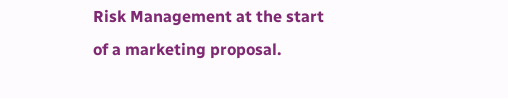Risk Management at the start of a marketing proposal.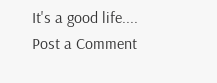It's a good life....
Post a Comment